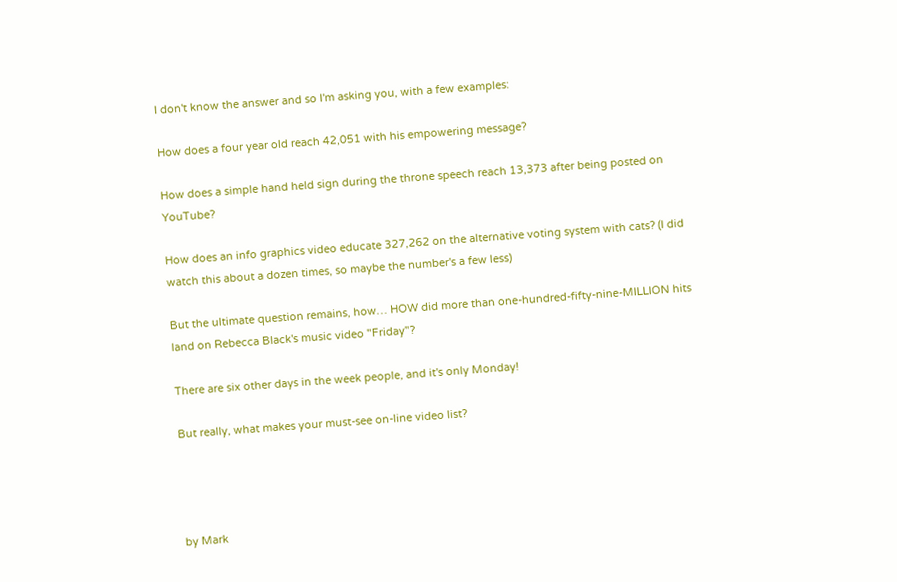I don't know the answer and so I'm asking you, with a few examples:

How does a four year old reach 42,051 with his empowering message?

How does a simple hand held sign during the throne speech reach 13,373 after being posted on YouTube?

How does an info graphics video educate 327,262 on the alternative voting system with cats? (I did watch this about a dozen times, so maybe the number's a few less)

But the ultimate question remains, how… HOW did more than one-hundred-fifty-nine-MILLION hits land on Rebecca Black's music video "Friday"?

There are six other days in the week people, and it's only Monday!

But really, what makes your must-see on-line video list?




by Mark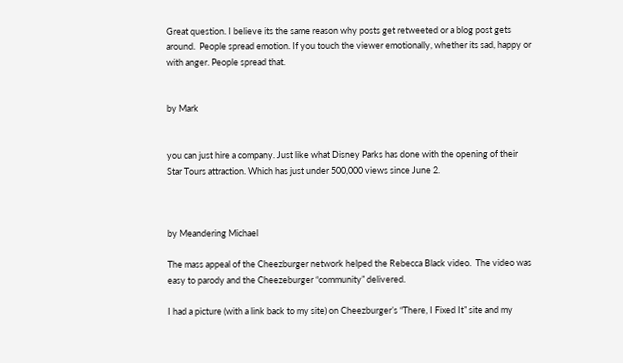Great question. I believe its the same reason why posts get retweeted or a blog post gets around.  People spread emotion. If you touch the viewer emotionally, whether its sad, happy or with anger. People spread that.


by Mark


you can just hire a company. Just like what Disney Parks has done with the opening of their Star Tours attraction. Which has just under 500,000 views since June 2.



by Meandering Michael

The mass appeal of the Cheezburger network helped the Rebecca Black video.  The video was easy to parody and the Cheezeburger “community” delivered.

I had a picture (with a link back to my site) on Cheezburger’s “There, I Fixed It” site and my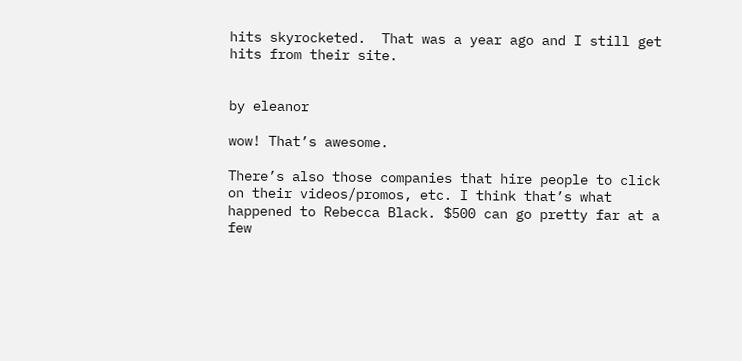hits skyrocketed.  That was a year ago and I still get hits from their site.


by eleanor

wow! That’s awesome.

There’s also those companies that hire people to click on their videos/promos, etc. I think that’s what happened to Rebecca Black. $500 can go pretty far at a few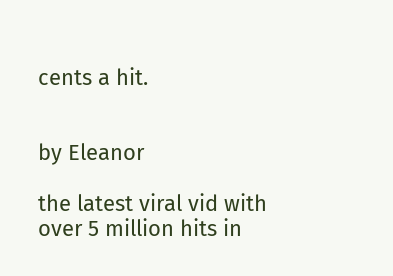cents a hit.


by Eleanor

the latest viral vid with over 5 million hits in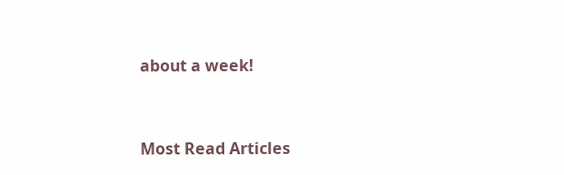about a week!



Most Read Articles